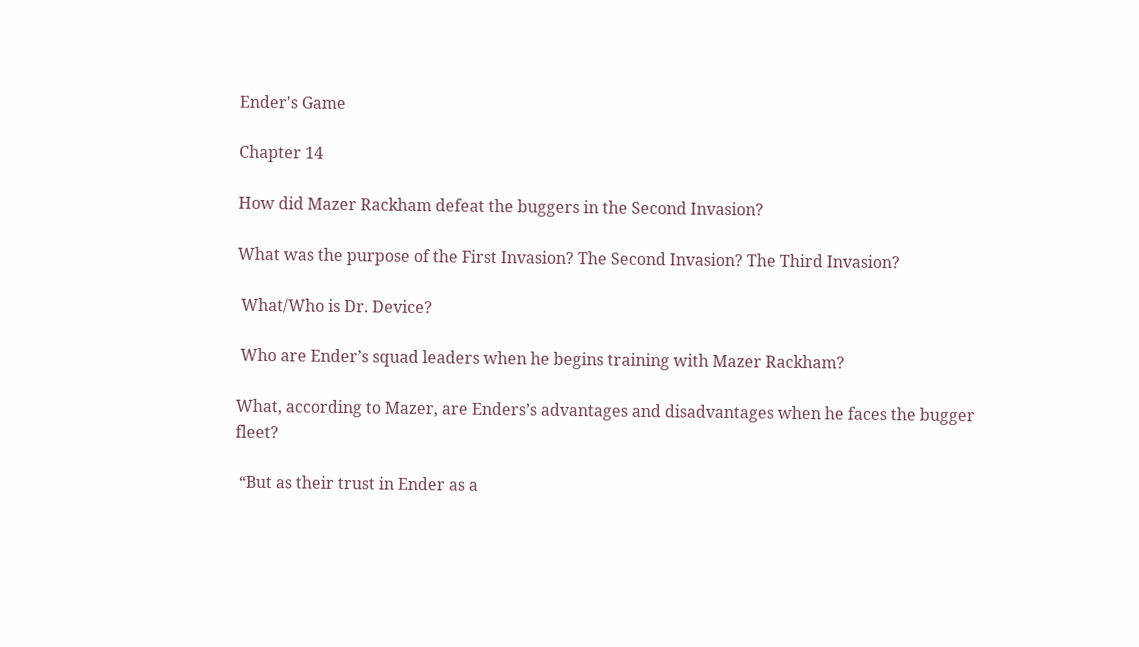Ender's Game

Chapter 14

How did Mazer Rackham defeat the buggers in the Second Invasion?

What was the purpose of the First Invasion? The Second Invasion? The Third Invasion?

 What/Who is Dr. Device?

 Who are Ender’s squad leaders when he begins training with Mazer Rackham?

What, according to Mazer, are Enders’s advantages and disadvantages when he faces the bugger fleet?

 “But as their trust in Ender as a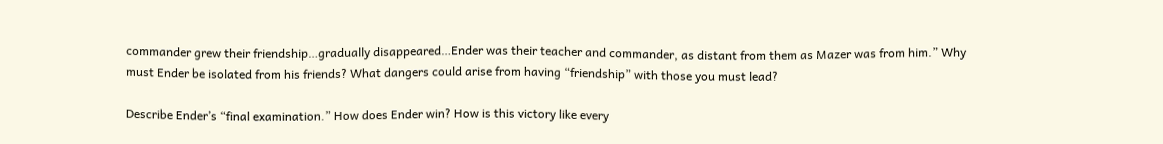commander grew their friendship…gradually disappeared…Ender was their teacher and commander, as distant from them as Mazer was from him.” Why must Ender be isolated from his friends? What dangers could arise from having “friendship” with those you must lead?

Describe Ender’s “final examination.” How does Ender win? How is this victory like every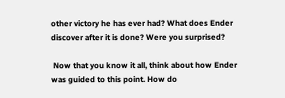other victory he has ever had? What does Ender discover after it is done? Were you surprised?

 Now that you know it all, think about how Ender was guided to this point. How do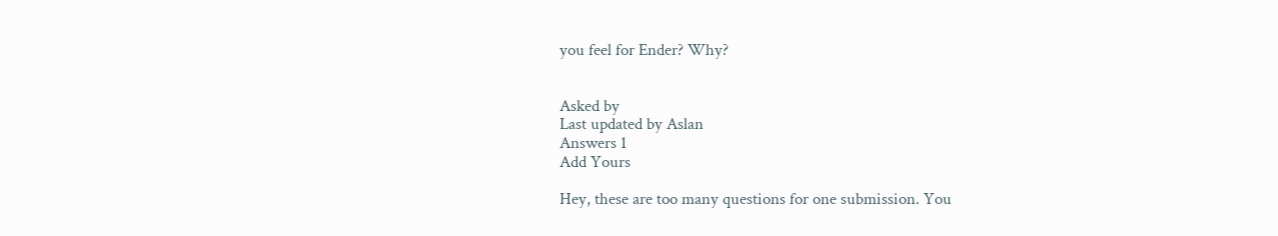you feel for Ender? Why?


Asked by
Last updated by Aslan
Answers 1
Add Yours

Hey, these are too many questions for one submission. You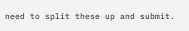need to split these up and submit.